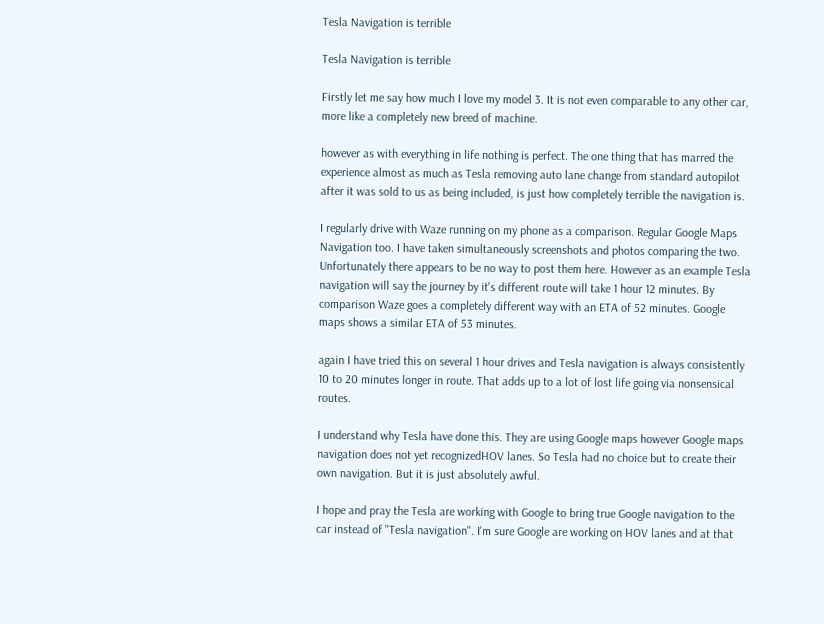Tesla Navigation is terrible

Tesla Navigation is terrible

Firstly let me say how much I love my model 3. It is not even comparable to any other car, more like a completely new breed of machine.

however as with everything in life nothing is perfect. The one thing that has marred the experience almost as much as Tesla removing auto lane change from standard autopilot after it was sold to us as being included, is just how completely terrible the navigation is.

I regularly drive with Waze running on my phone as a comparison. Regular Google Maps Navigation too. I have taken simultaneously screenshots and photos comparing the two. Unfortunately there appears to be no way to post them here. However as an example Tesla navigation will say the journey by it's different route will take 1 hour 12 minutes. By comparison Waze goes a completely different way with an ETA of 52 minutes. Google maps shows a similar ETA of 53 minutes.

again I have tried this on several 1 hour drives and Tesla navigation is always consistently 10 to 20 minutes longer in route. That adds up to a lot of lost life going via nonsensical routes.

I understand why Tesla have done this. They are using Google maps however Google maps navigation does not yet recognizedHOV lanes. So Tesla had no choice but to create their own navigation. But it is just absolutely awful.

I hope and pray the Tesla are working with Google to bring true Google navigation to the car instead of "Tesla navigation". I'm sure Google are working on HOV lanes and at that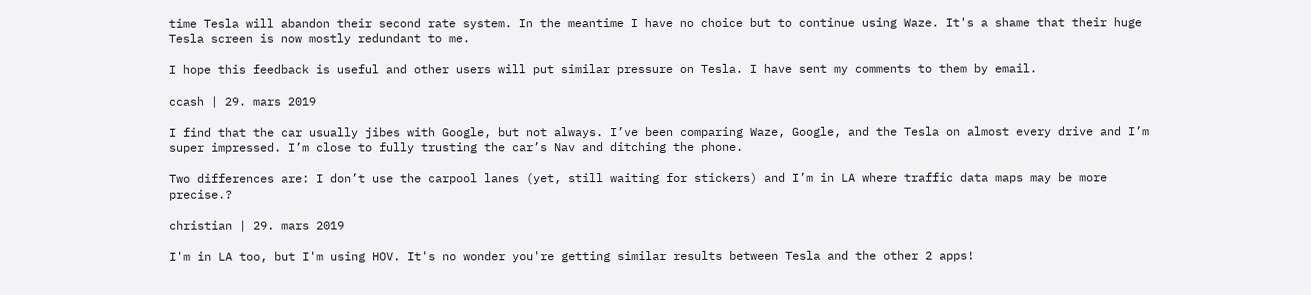time Tesla will abandon their second rate system. In the meantime I have no choice but to continue using Waze. It's a shame that their huge Tesla screen is now mostly redundant to me.

I hope this feedback is useful and other users will put similar pressure on Tesla. I have sent my comments to them by email.

ccash | 29. mars 2019

I find that the car usually jibes with Google, but not always. I’ve been comparing Waze, Google, and the Tesla on almost every drive and I’m super impressed. I’m close to fully trusting the car’s Nav and ditching the phone.

Two differences are: I don’t use the carpool lanes (yet, still waiting for stickers) and I’m in LA where traffic data maps may be more precise.?

christian | 29. mars 2019

I'm in LA too, but I'm using HOV. It's no wonder you're getting similar results between Tesla and the other 2 apps!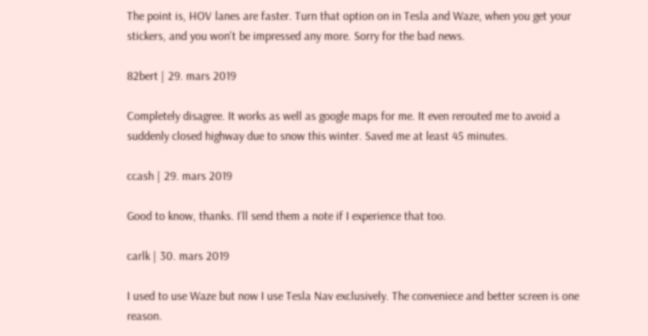The point is, HOV lanes are faster. Turn that option on in Tesla and Waze, when you get your stickers, and you won't be impressed any more. Sorry for the bad news.

82bert | 29. mars 2019

Completely disagree. It works as well as google maps for me. It even rerouted me to avoid a suddenly closed highway due to snow this winter. Saved me at least 45 minutes.

ccash | 29. mars 2019

Good to know, thanks. I’ll send them a note if I experience that too.

carlk | 30. mars 2019

I used to use Waze but now I use Tesla Nav exclusively. The conveniece and better screen is one reason.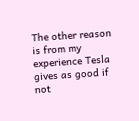The other reason is from my experience Tesla gives as good if not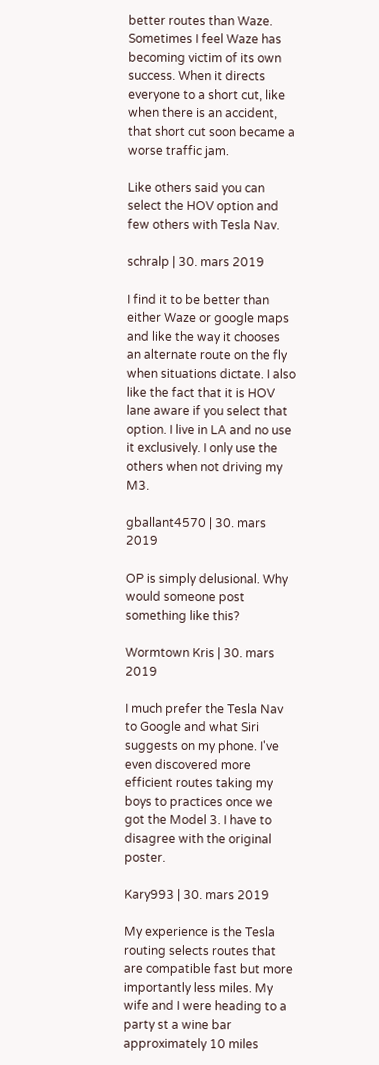better routes than Waze. Sometimes I feel Waze has becoming victim of its own success. When it directs everyone to a short cut, like when there is an accident, that short cut soon became a worse traffic jam.

Like others said you can select the HOV option and few others with Tesla Nav.

schralp | 30. mars 2019

I find it to be better than either Waze or google maps and like the way it chooses an alternate route on the fly when situations dictate. I also like the fact that it is HOV lane aware if you select that option. I live in LA and no use it exclusively. I only use the others when not driving my M3.

gballant4570 | 30. mars 2019

OP is simply delusional. Why would someone post something like this?

Wormtown Kris | 30. mars 2019

I much prefer the Tesla Nav to Google and what Siri suggests on my phone. I've even discovered more efficient routes taking my boys to practices once we got the Model 3. I have to disagree with the original poster.

Kary993 | 30. mars 2019

My experience is the Tesla routing selects routes that are compatible fast but more importantly less miles. My wife and I were heading to a party st a wine bar approximately 10 miles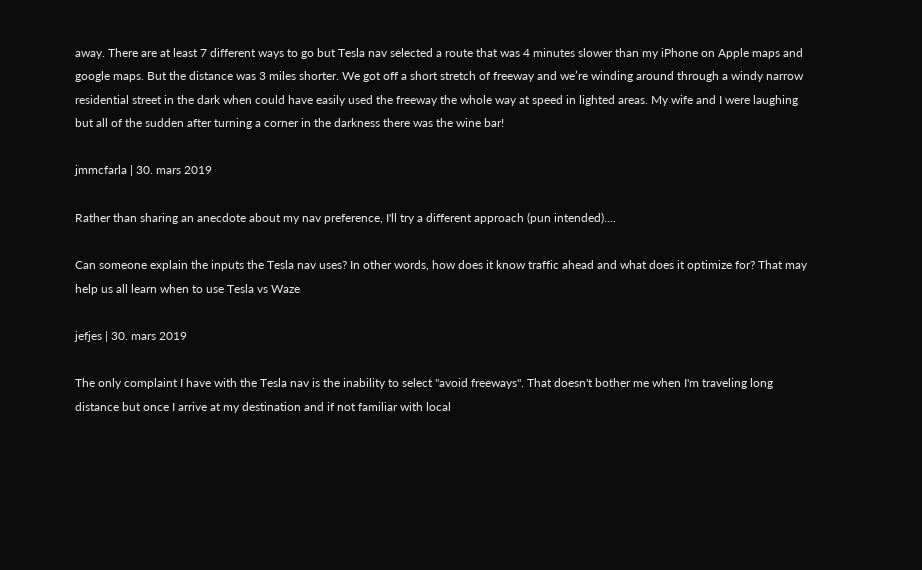away. There are at least 7 different ways to go but Tesla nav selected a route that was 4 minutes slower than my iPhone on Apple maps and google maps. But the distance was 3 miles shorter. We got off a short stretch of freeway and we’re winding around through a windy narrow residential street in the dark when could have easily used the freeway the whole way at speed in lighted areas. My wife and I were laughing but all of the sudden after turning a corner in the darkness there was the wine bar!

jmmcfarla | 30. mars 2019

Rather than sharing an anecdote about my nav preference, I'll try a different approach (pun intended)....

Can someone explain the inputs the Tesla nav uses? In other words, how does it know traffic ahead and what does it optimize for? That may help us all learn when to use Tesla vs Waze

jefjes | 30. mars 2019

The only complaint I have with the Tesla nav is the inability to select "avoid freeways". That doesn't bother me when I'm traveling long distance but once I arrive at my destination and if not familiar with local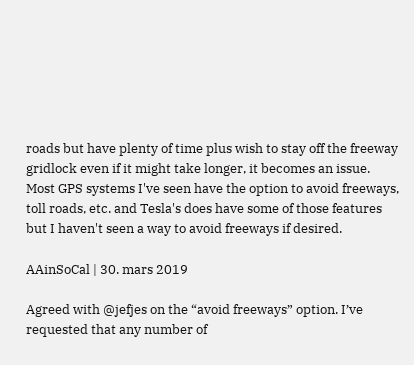roads but have plenty of time plus wish to stay off the freeway gridlock even if it might take longer, it becomes an issue. Most GPS systems I've seen have the option to avoid freeways, toll roads, etc. and Tesla's does have some of those features but I haven't seen a way to avoid freeways if desired.

AAinSoCal | 30. mars 2019

Agreed with @jefjes on the “avoid freeways” option. I’ve requested that any number of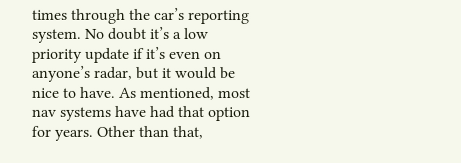times through the car’s reporting system. No doubt it’s a low priority update if it’s even on anyone’s radar, but it would be nice to have. As mentioned, most nav systems have had that option for years. Other than that,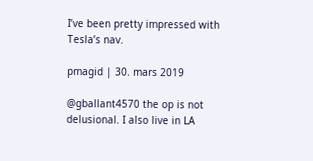I’ve been pretty impressed with Tesla’s nav.

pmagid | 30. mars 2019

@gballant4570 the op is not delusional. I also live in LA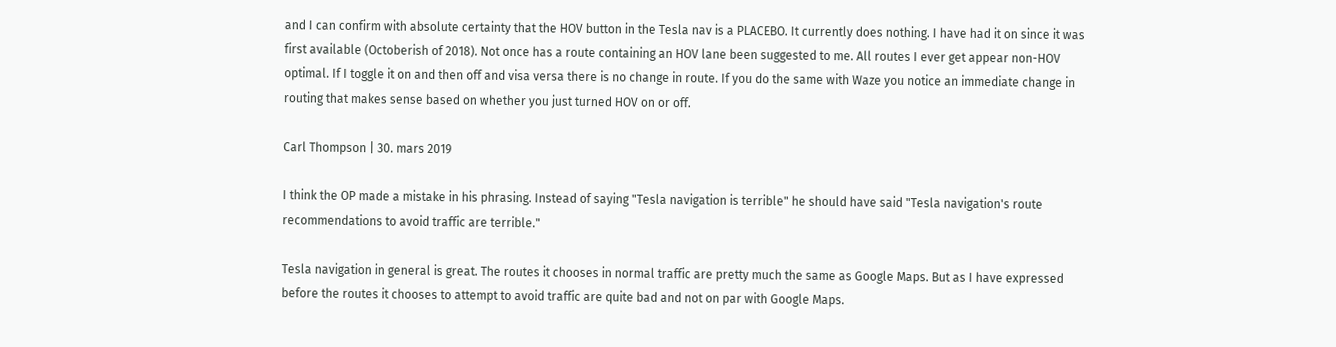and I can confirm with absolute certainty that the HOV button in the Tesla nav is a PLACEBO. It currently does nothing. I have had it on since it was first available (Octoberish of 2018). Not once has a route containing an HOV lane been suggested to me. All routes I ever get appear non-HOV optimal. If I toggle it on and then off and visa versa there is no change in route. If you do the same with Waze you notice an immediate change in routing that makes sense based on whether you just turned HOV on or off.

Carl Thompson | 30. mars 2019

I think the OP made a mistake in his phrasing. Instead of saying "Tesla navigation is terrible" he should have said "Tesla navigation's route recommendations to avoid traffic are terrible."

Tesla navigation in general is great. The routes it chooses in normal traffic are pretty much the same as Google Maps. But as I have expressed before the routes it chooses to attempt to avoid traffic are quite bad and not on par with Google Maps.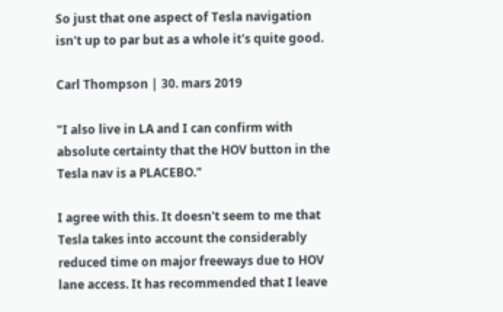So just that one aspect of Tesla navigation isn't up to par but as a whole it's quite good.

Carl Thompson | 30. mars 2019

"I also live in LA and I can confirm with absolute certainty that the HOV button in the Tesla nav is a PLACEBO."

I agree with this. It doesn't seem to me that Tesla takes into account the considerably reduced time on major freeways due to HOV lane access. It has recommended that I leave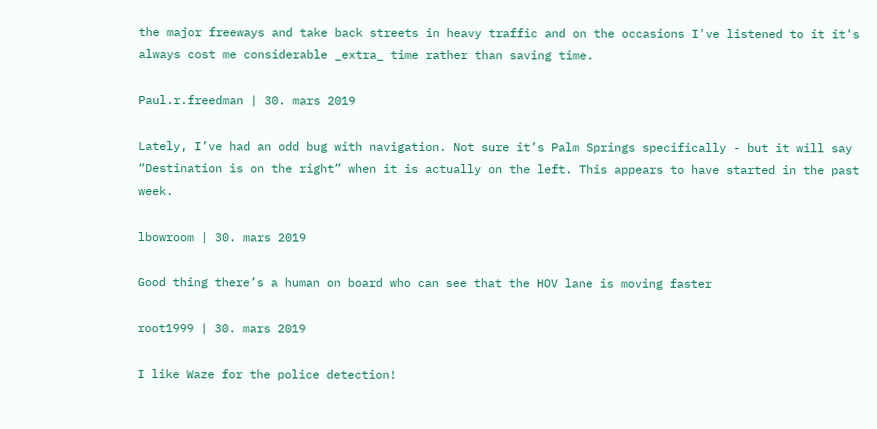the major freeways and take back streets in heavy traffic and on the occasions I've listened to it it's always cost me considerable _extra_ time rather than saving time.

Paul.r.freedman | 30. mars 2019

Lately, I’ve had an odd bug with navigation. Not sure it’s Palm Springs specifically - but it will say “Destination is on the right” when it is actually on the left. This appears to have started in the past week.

lbowroom | 30. mars 2019

Good thing there’s a human on board who can see that the HOV lane is moving faster

root1999 | 30. mars 2019

I like Waze for the police detection!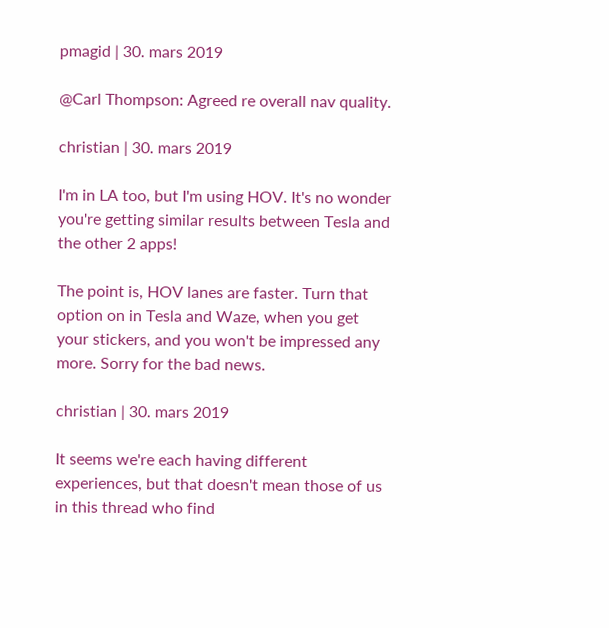pmagid | 30. mars 2019

@Carl Thompson: Agreed re overall nav quality.

christian | 30. mars 2019

I'm in LA too, but I'm using HOV. It's no wonder you're getting similar results between Tesla and the other 2 apps!

The point is, HOV lanes are faster. Turn that option on in Tesla and Waze, when you get your stickers, and you won't be impressed any more. Sorry for the bad news.

christian | 30. mars 2019

It seems we're each having different experiences, but that doesn't mean those of us in this thread who find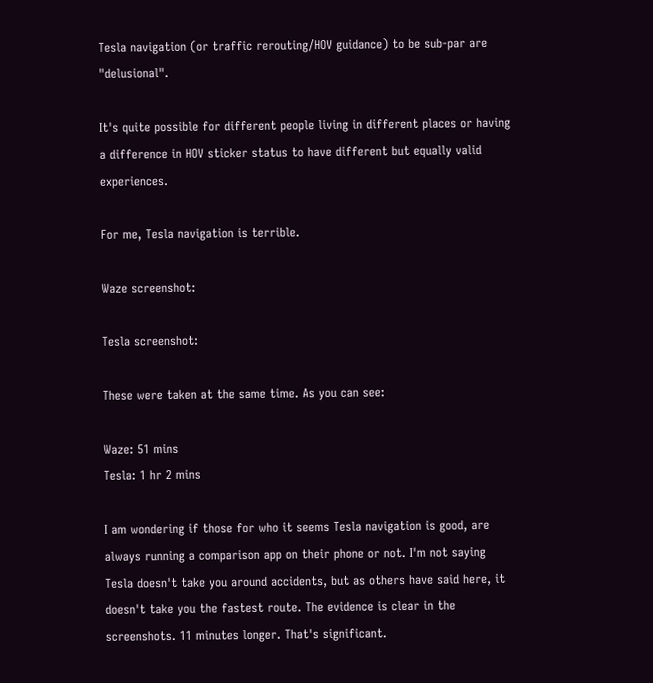Tesla navigation (or traffic rerouting/HOV guidance) to be sub-par are "delusional".

It's quite possible for different people living in different places or having a difference in HOV sticker status to have different but equally valid experiences.

For me, Tesla navigation is terrible.

Waze screenshot:

Tesla screenshot:

These were taken at the same time. As you can see:

Waze: 51 mins
Tesla: 1 hr 2 mins

I am wondering if those for who it seems Tesla navigation is good, are always running a comparison app on their phone or not. I'm not saying Tesla doesn't take you around accidents, but as others have said here, it doesn't take you the fastest route. The evidence is clear in the screenshots. 11 minutes longer. That's significant.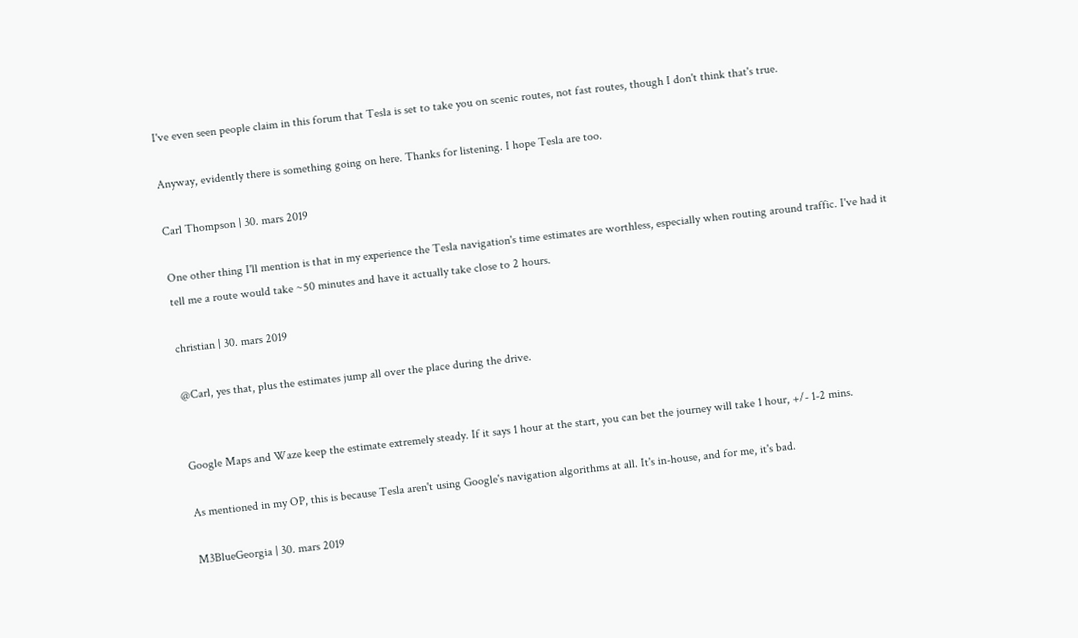I've even seen people claim in this forum that Tesla is set to take you on scenic routes, not fast routes, though I don't think that's true.

Anyway, evidently there is something going on here. Thanks for listening. I hope Tesla are too.

Carl Thompson | 30. mars 2019

One other thing I'll mention is that in my experience the Tesla navigation's time estimates are worthless, especially when routing around traffic. I've had it tell me a route would take ~50 minutes and have it actually take close to 2 hours.

christian | 30. mars 2019

@Carl, yes that, plus the estimates jump all over the place during the drive.


Google Maps and Waze keep the estimate extremely steady. If it says 1 hour at the start, you can bet the journey will take 1 hour, +/- 1-2 mins.

As mentioned in my OP, this is because Tesla aren't using Google's navigation algorithms at all. It's in-house, and for me, it's bad.

M3BlueGeorgia | 30. mars 2019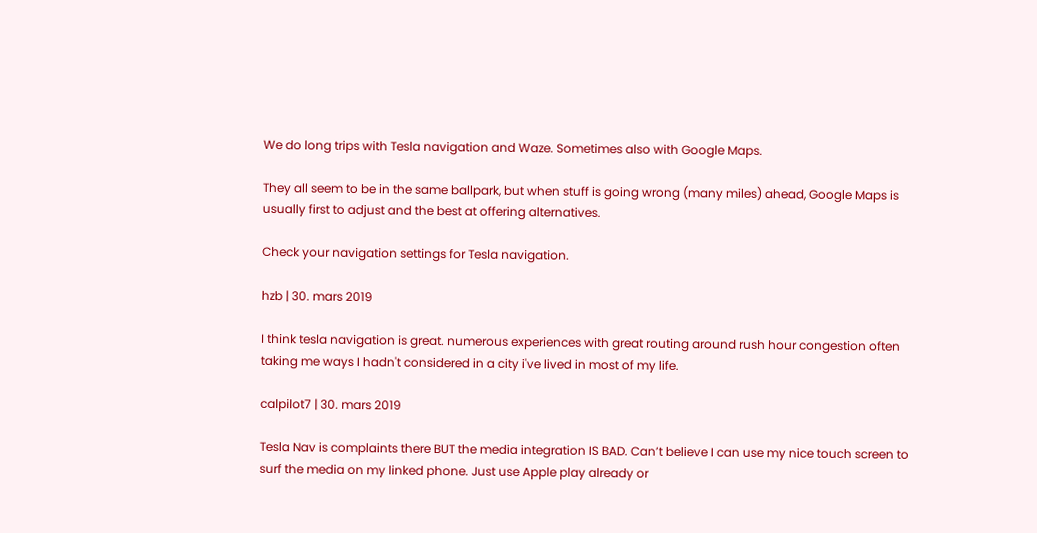We do long trips with Tesla navigation and Waze. Sometimes also with Google Maps.

They all seem to be in the same ballpark, but when stuff is going wrong (many miles) ahead, Google Maps is usually first to adjust and the best at offering alternatives.

Check your navigation settings for Tesla navigation.

hzb | 30. mars 2019

I think tesla navigation is great. numerous experiences with great routing around rush hour congestion often taking me ways I hadn't considered in a city i've lived in most of my life.

calpilot7 | 30. mars 2019

Tesla Nav is complaints there BUT the media integration IS BAD. Can’t believe I can use my nice touch screen to surf the media on my linked phone. Just use Apple play already or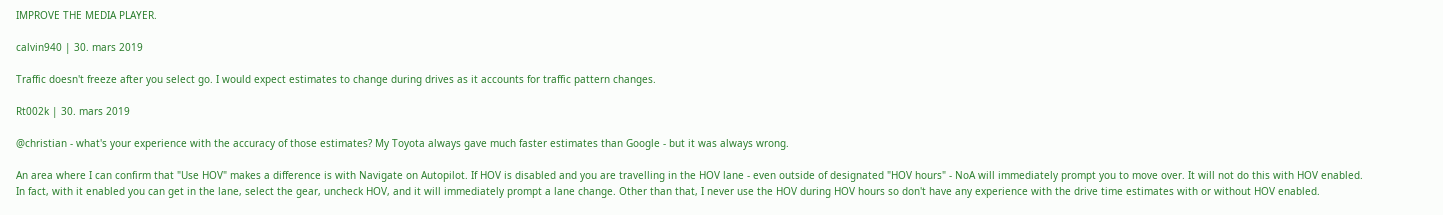IMPROVE THE MEDIA PLAYER.

calvin940 | 30. mars 2019

Traffic doesn't freeze after you select go. I would expect estimates to change during drives as it accounts for traffic pattern changes.

Rt002k | 30. mars 2019

@christian - what's your experience with the accuracy of those estimates? My Toyota always gave much faster estimates than Google - but it was always wrong.

An area where I can confirm that "Use HOV" makes a difference is with Navigate on Autopilot. If HOV is disabled and you are travelling in the HOV lane - even outside of designated "HOV hours" - NoA will immediately prompt you to move over. It will not do this with HOV enabled. In fact, with it enabled you can get in the lane, select the gear, uncheck HOV, and it will immediately prompt a lane change. Other than that, I never use the HOV during HOV hours so don't have any experience with the drive time estimates with or without HOV enabled.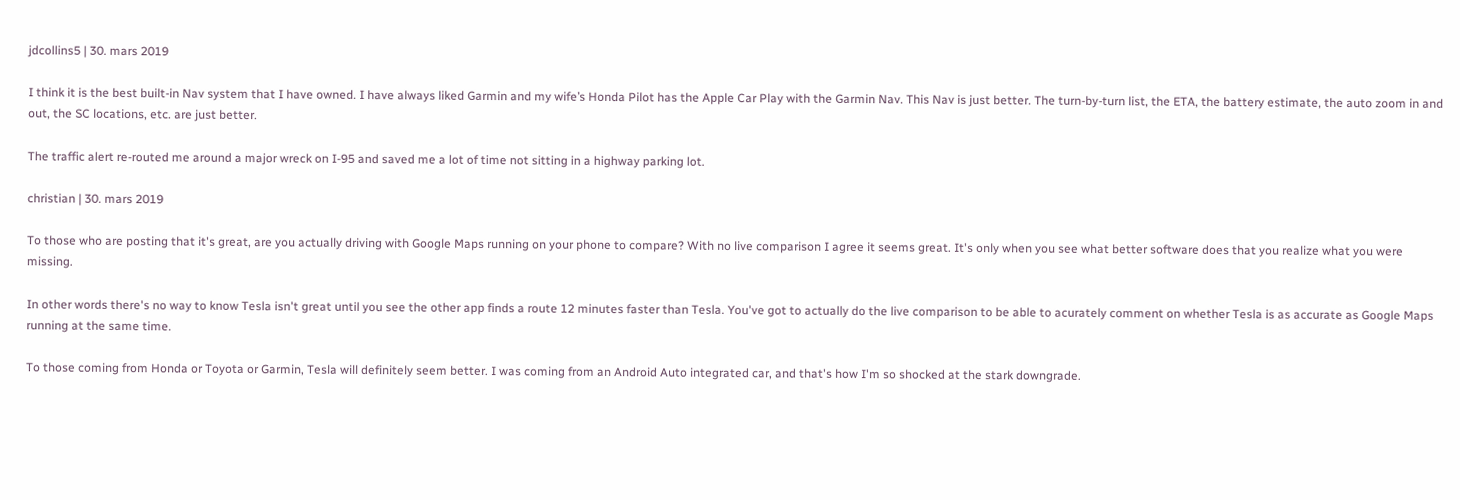jdcollins5 | 30. mars 2019

I think it is the best built-in Nav system that I have owned. I have always liked Garmin and my wife’s Honda Pilot has the Apple Car Play with the Garmin Nav. This Nav is just better. The turn-by-turn list, the ETA, the battery estimate, the auto zoom in and out, the SC locations, etc. are just better.

The traffic alert re-routed me around a major wreck on I-95 and saved me a lot of time not sitting in a highway parking lot.

christian | 30. mars 2019

To those who are posting that it's great, are you actually driving with Google Maps running on your phone to compare? With no live comparison I agree it seems great. It's only when you see what better software does that you realize what you were missing.

In other words there's no way to know Tesla isn't great until you see the other app finds a route 12 minutes faster than Tesla. You've got to actually do the live comparison to be able to acurately comment on whether Tesla is as accurate as Google Maps running at the same time.

To those coming from Honda or Toyota or Garmin, Tesla will definitely seem better. I was coming from an Android Auto integrated car, and that's how I'm so shocked at the stark downgrade.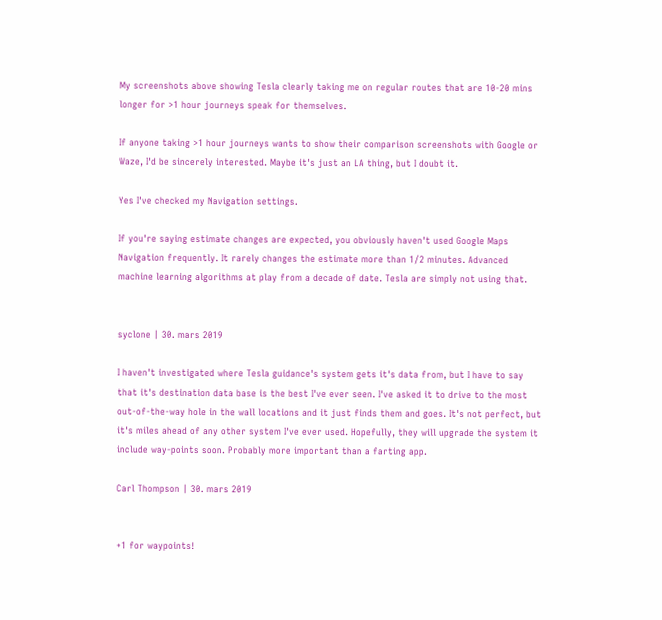My screenshots above showing Tesla clearly taking me on regular routes that are 10-20 mins longer for >1 hour journeys speak for themselves.

If anyone taking >1 hour journeys wants to show their comparison screenshots with Google or Waze, I'd be sincerely interested. Maybe it's just an LA thing, but I doubt it.

Yes I've checked my Navigation settings.

If you're saying estimate changes are expected, you obviously haven't used Google Maps Navigation frequently. It rarely changes the estimate more than 1/2 minutes. Advanced machine learning algorithms at play from a decade of date. Tesla are simply not using that.


syclone | 30. mars 2019

I haven't investigated where Tesla guidance's system gets it's data from, but I have to say that it's destination data base is the best I've ever seen. I've asked it to drive to the most out-of-the-way hole in the wall locations and it just finds them and goes. It's not perfect, but it's miles ahead of any other system I've ever used. Hopefully, they will upgrade the system it include way-points soon. Probably more important than a farting app.

Carl Thompson | 30. mars 2019


+1 for waypoints!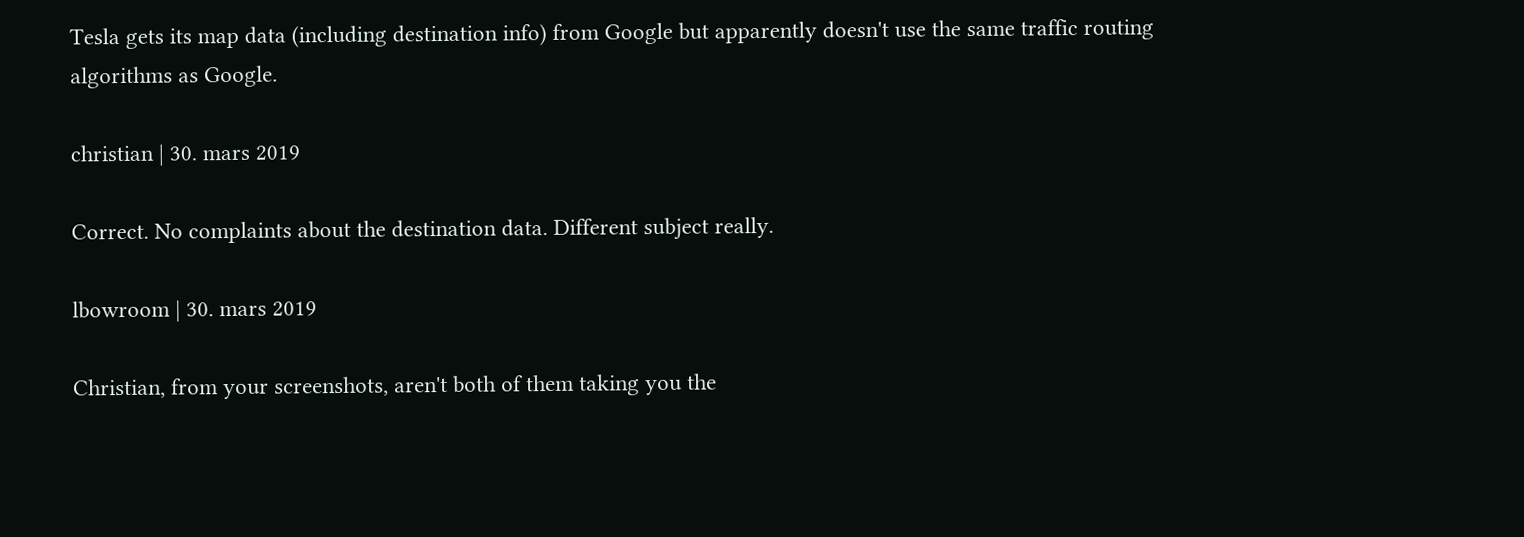Tesla gets its map data (including destination info) from Google but apparently doesn't use the same traffic routing algorithms as Google.

christian | 30. mars 2019

Correct. No complaints about the destination data. Different subject really.

lbowroom | 30. mars 2019

Christian, from your screenshots, aren't both of them taking you the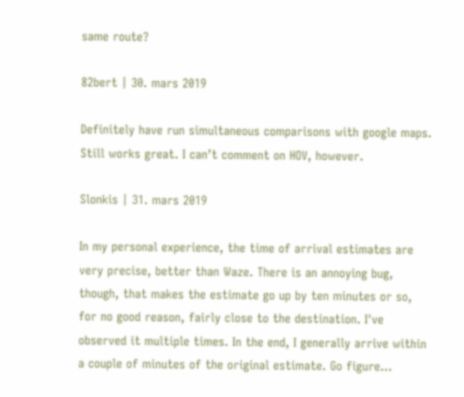same route?

82bert | 30. mars 2019

Definitely have run simultaneous comparisons with google maps. Still works great. I can’t comment on HOV, however.

Slonkis | 31. mars 2019

In my personal experience, the time of arrival estimates are very precise, better than Waze. There is an annoying bug, though, that makes the estimate go up by ten minutes or so, for no good reason, fairly close to the destination. I've observed it multiple times. In the end, I generally arrive within a couple of minutes of the original estimate. Go figure...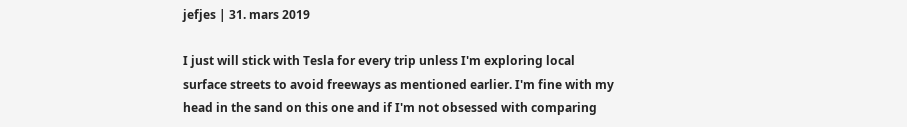jefjes | 31. mars 2019

I just will stick with Tesla for every trip unless I'm exploring local surface streets to avoid freeways as mentioned earlier. I'm fine with my head in the sand on this one and if I'm not obsessed with comparing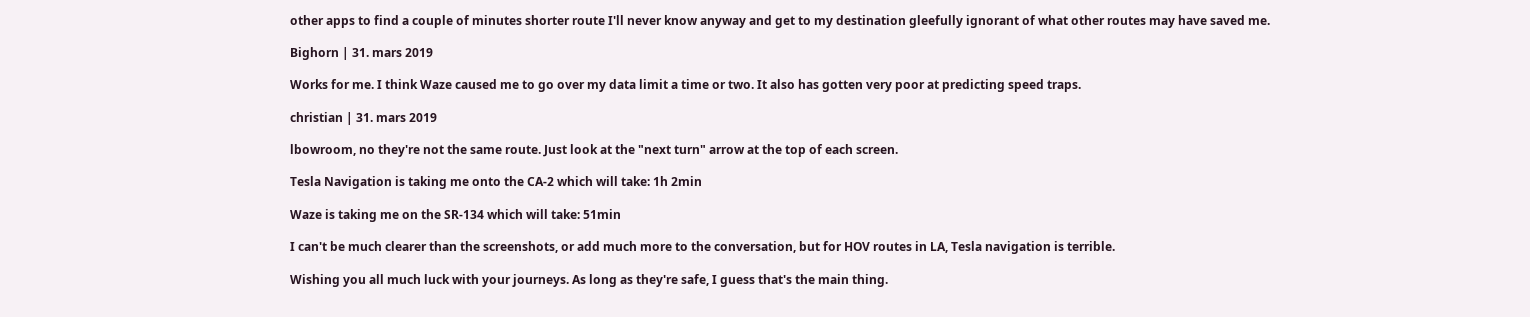other apps to find a couple of minutes shorter route I'll never know anyway and get to my destination gleefully ignorant of what other routes may have saved me.

Bighorn | 31. mars 2019

Works for me. I think Waze caused me to go over my data limit a time or two. It also has gotten very poor at predicting speed traps.

christian | 31. mars 2019

lbowroom, no they're not the same route. Just look at the "next turn" arrow at the top of each screen.

Tesla Navigation is taking me onto the CA-2 which will take: 1h 2min

Waze is taking me on the SR-134 which will take: 51min

I can't be much clearer than the screenshots, or add much more to the conversation, but for HOV routes in LA, Tesla navigation is terrible.

Wishing you all much luck with your journeys. As long as they're safe, I guess that's the main thing.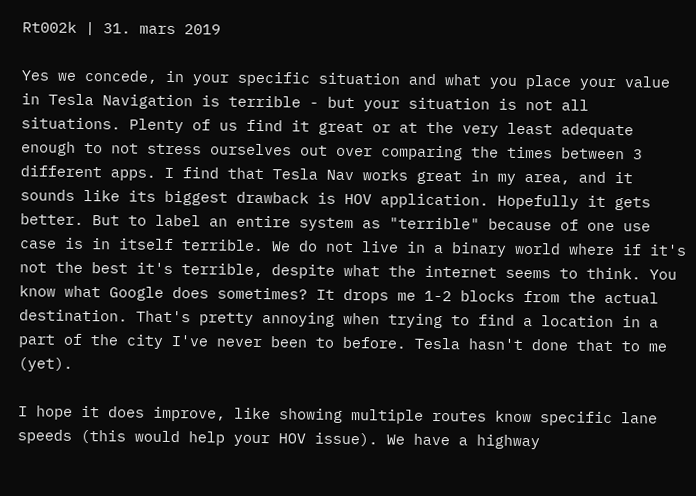Rt002k | 31. mars 2019

Yes we concede, in your specific situation and what you place your value in Tesla Navigation is terrible - but your situation is not all situations. Plenty of us find it great or at the very least adequate enough to not stress ourselves out over comparing the times between 3 different apps. I find that Tesla Nav works great in my area, and it sounds like its biggest drawback is HOV application. Hopefully it gets better. But to label an entire system as "terrible" because of one use case is in itself terrible. We do not live in a binary world where if it's not the best it's terrible, despite what the internet seems to think. You know what Google does sometimes? It drops me 1-2 blocks from the actual destination. That's pretty annoying when trying to find a location in a part of the city I've never been to before. Tesla hasn't done that to me (yet).

I hope it does improve, like showing multiple routes know specific lane speeds (this would help your HOV issue). We have a highway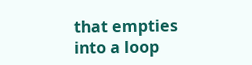that empties into a loop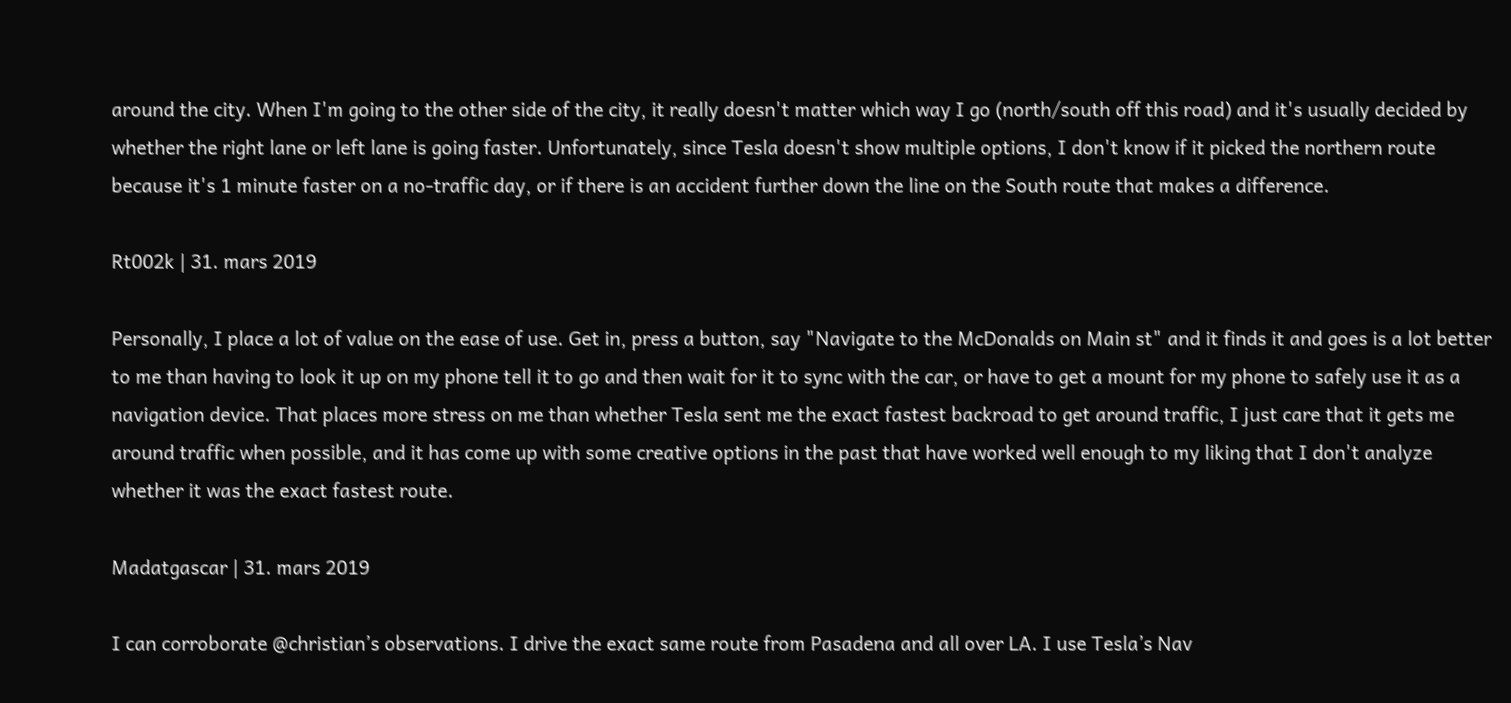around the city. When I'm going to the other side of the city, it really doesn't matter which way I go (north/south off this road) and it's usually decided by whether the right lane or left lane is going faster. Unfortunately, since Tesla doesn't show multiple options, I don't know if it picked the northern route because it's 1 minute faster on a no-traffic day, or if there is an accident further down the line on the South route that makes a difference.

Rt002k | 31. mars 2019

Personally, I place a lot of value on the ease of use. Get in, press a button, say "Navigate to the McDonalds on Main st" and it finds it and goes is a lot better to me than having to look it up on my phone tell it to go and then wait for it to sync with the car, or have to get a mount for my phone to safely use it as a navigation device. That places more stress on me than whether Tesla sent me the exact fastest backroad to get around traffic, I just care that it gets me around traffic when possible, and it has come up with some creative options in the past that have worked well enough to my liking that I don't analyze whether it was the exact fastest route.

Madatgascar | 31. mars 2019

I can corroborate @christian’s observations. I drive the exact same route from Pasadena and all over LA. I use Tesla’s Nav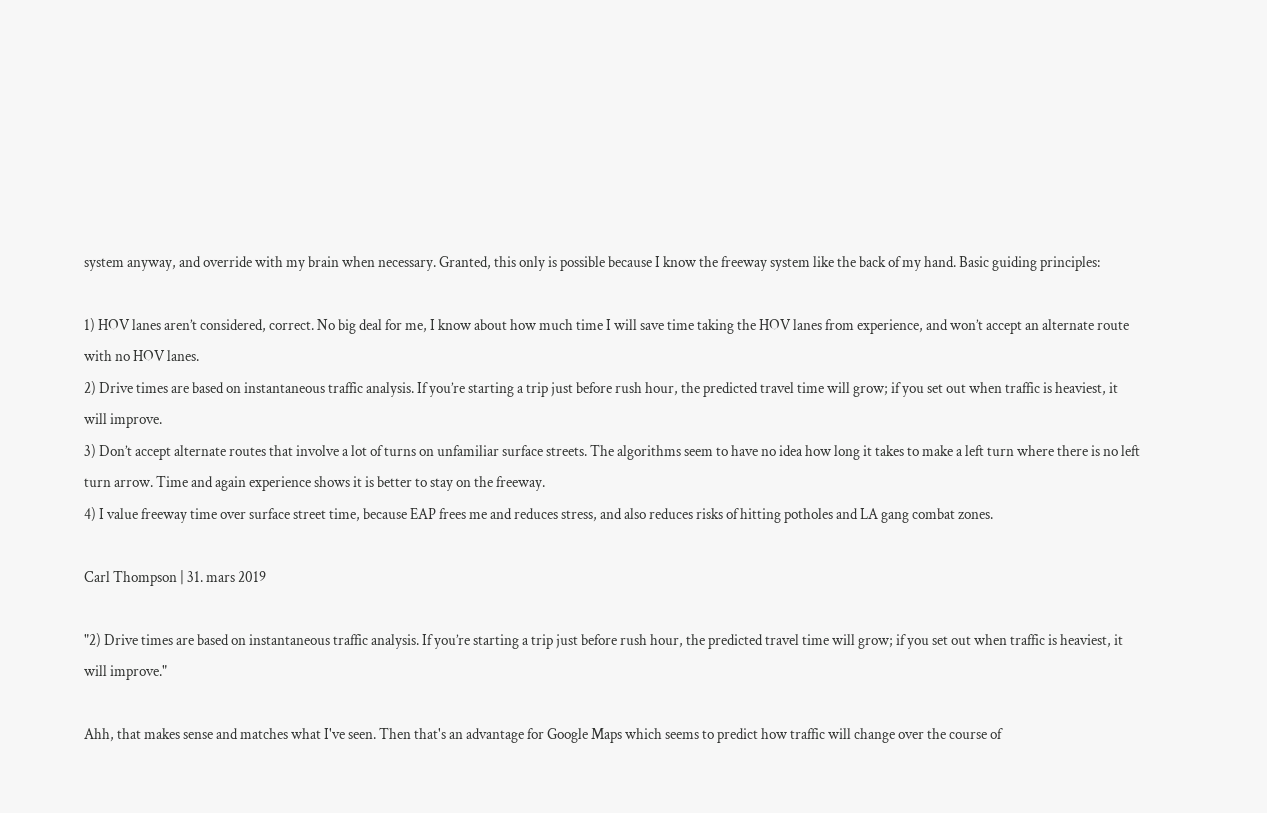system anyway, and override with my brain when necessary. Granted, this only is possible because I know the freeway system like the back of my hand. Basic guiding principles:

1) HOV lanes aren’t considered, correct. No big deal for me, I know about how much time I will save time taking the HOV lanes from experience, and won’t accept an alternate route with no HOV lanes.
2) Drive times are based on instantaneous traffic analysis. If you’re starting a trip just before rush hour, the predicted travel time will grow; if you set out when traffic is heaviest, it will improve.
3) Don’t accept alternate routes that involve a lot of turns on unfamiliar surface streets. The algorithms seem to have no idea how long it takes to make a left turn where there is no left turn arrow. Time and again experience shows it is better to stay on the freeway.
4) I value freeway time over surface street time, because EAP frees me and reduces stress, and also reduces risks of hitting potholes and LA gang combat zones.

Carl Thompson | 31. mars 2019

"2) Drive times are based on instantaneous traffic analysis. If you’re starting a trip just before rush hour, the predicted travel time will grow; if you set out when traffic is heaviest, it will improve."

Ahh, that makes sense and matches what I've seen. Then that's an advantage for Google Maps which seems to predict how traffic will change over the course of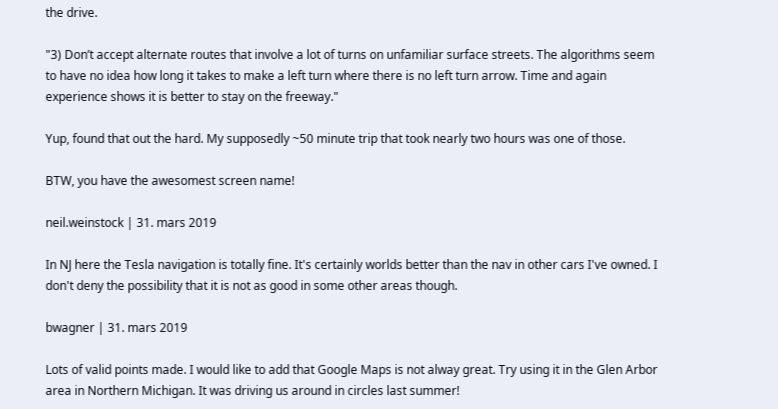the drive.

"3) Don’t accept alternate routes that involve a lot of turns on unfamiliar surface streets. The algorithms seem to have no idea how long it takes to make a left turn where there is no left turn arrow. Time and again experience shows it is better to stay on the freeway."

Yup, found that out the hard. My supposedly ~50 minute trip that took nearly two hours was one of those.

BTW, you have the awesomest screen name!

neil.weinstock | 31. mars 2019

In NJ here the Tesla navigation is totally fine. It's certainly worlds better than the nav in other cars I've owned. I don't deny the possibility that it is not as good in some other areas though.

bwagner | 31. mars 2019

Lots of valid points made. I would like to add that Google Maps is not alway great. Try using it in the Glen Arbor area in Northern Michigan. It was driving us around in circles last summer!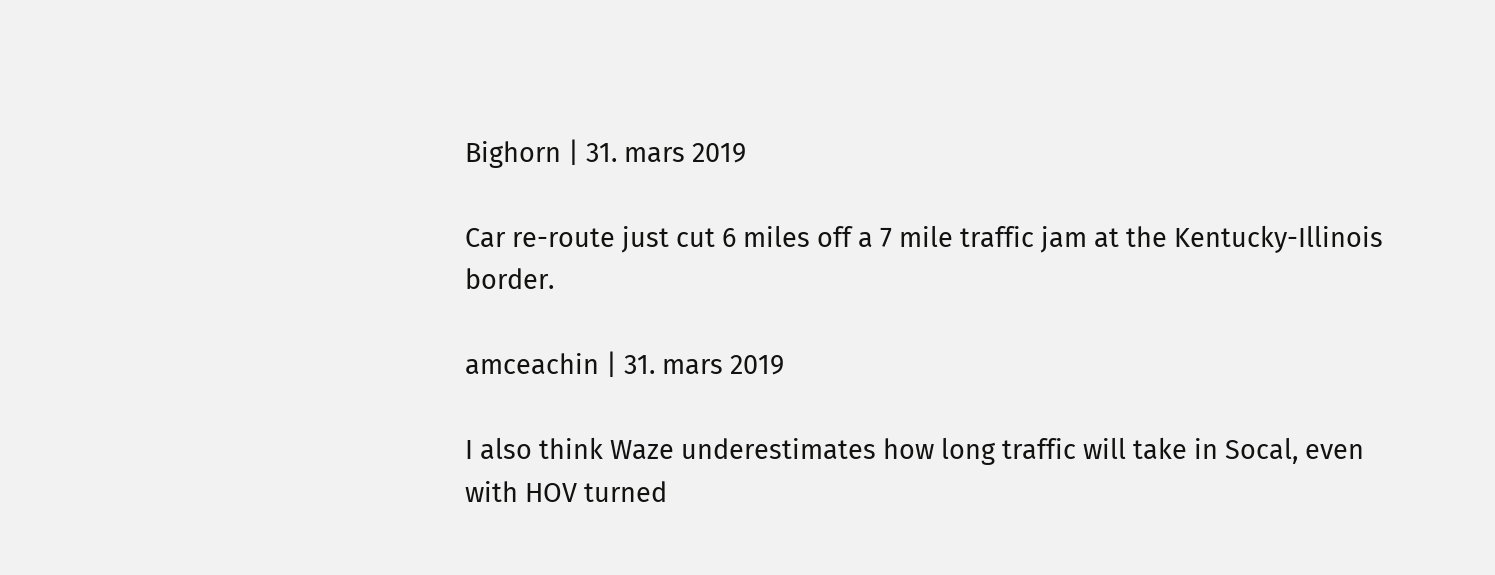Bighorn | 31. mars 2019

Car re-route just cut 6 miles off a 7 mile traffic jam at the Kentucky-Illinois border.

amceachin | 31. mars 2019

I also think Waze underestimates how long traffic will take in Socal, even with HOV turned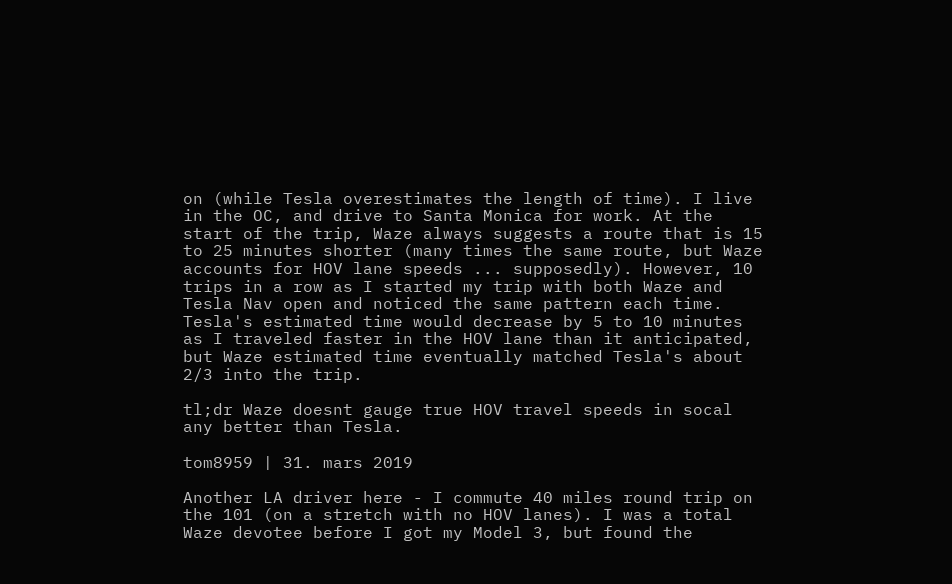on (while Tesla overestimates the length of time). I live in the OC, and drive to Santa Monica for work. At the start of the trip, Waze always suggests a route that is 15 to 25 minutes shorter (many times the same route, but Waze accounts for HOV lane speeds ... supposedly). However, 10 trips in a row as I started my trip with both Waze and Tesla Nav open and noticed the same pattern each time. Tesla's estimated time would decrease by 5 to 10 minutes as I traveled faster in the HOV lane than it anticipated, but Waze estimated time eventually matched Tesla's about 2/3 into the trip.

tl;dr Waze doesnt gauge true HOV travel speeds in socal any better than Tesla.

tom8959 | 31. mars 2019

Another LA driver here - I commute 40 miles round trip on the 101 (on a stretch with no HOV lanes). I was a total Waze devotee before I got my Model 3, but found the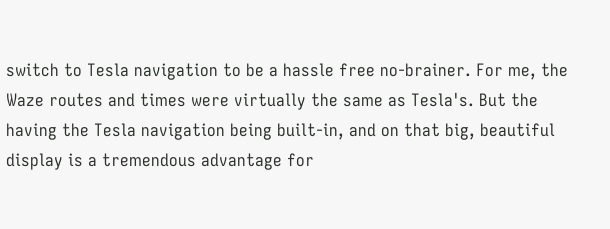switch to Tesla navigation to be a hassle free no-brainer. For me, the Waze routes and times were virtually the same as Tesla's. But the having the Tesla navigation being built-in, and on that big, beautiful display is a tremendous advantage for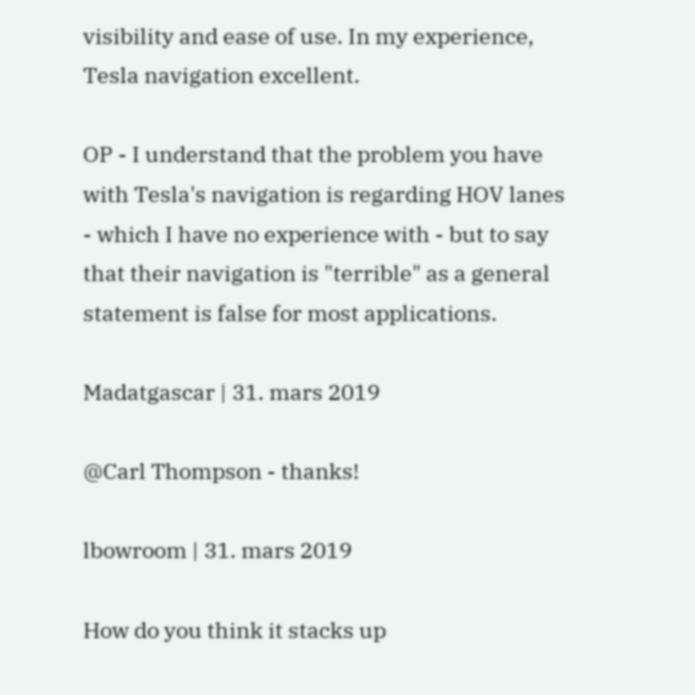visibility and ease of use. In my experience, Tesla navigation excellent.

OP - I understand that the problem you have with Tesla's navigation is regarding HOV lanes - which I have no experience with - but to say that their navigation is "terrible" as a general statement is false for most applications.

Madatgascar | 31. mars 2019

@Carl Thompson - thanks!

lbowroom | 31. mars 2019

How do you think it stacks up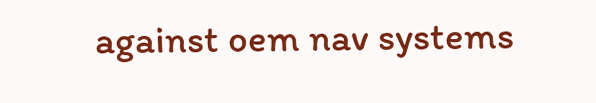against oem nav systems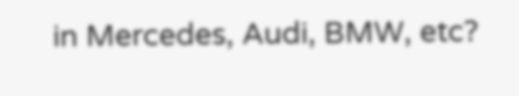in Mercedes, Audi, BMW, etc?